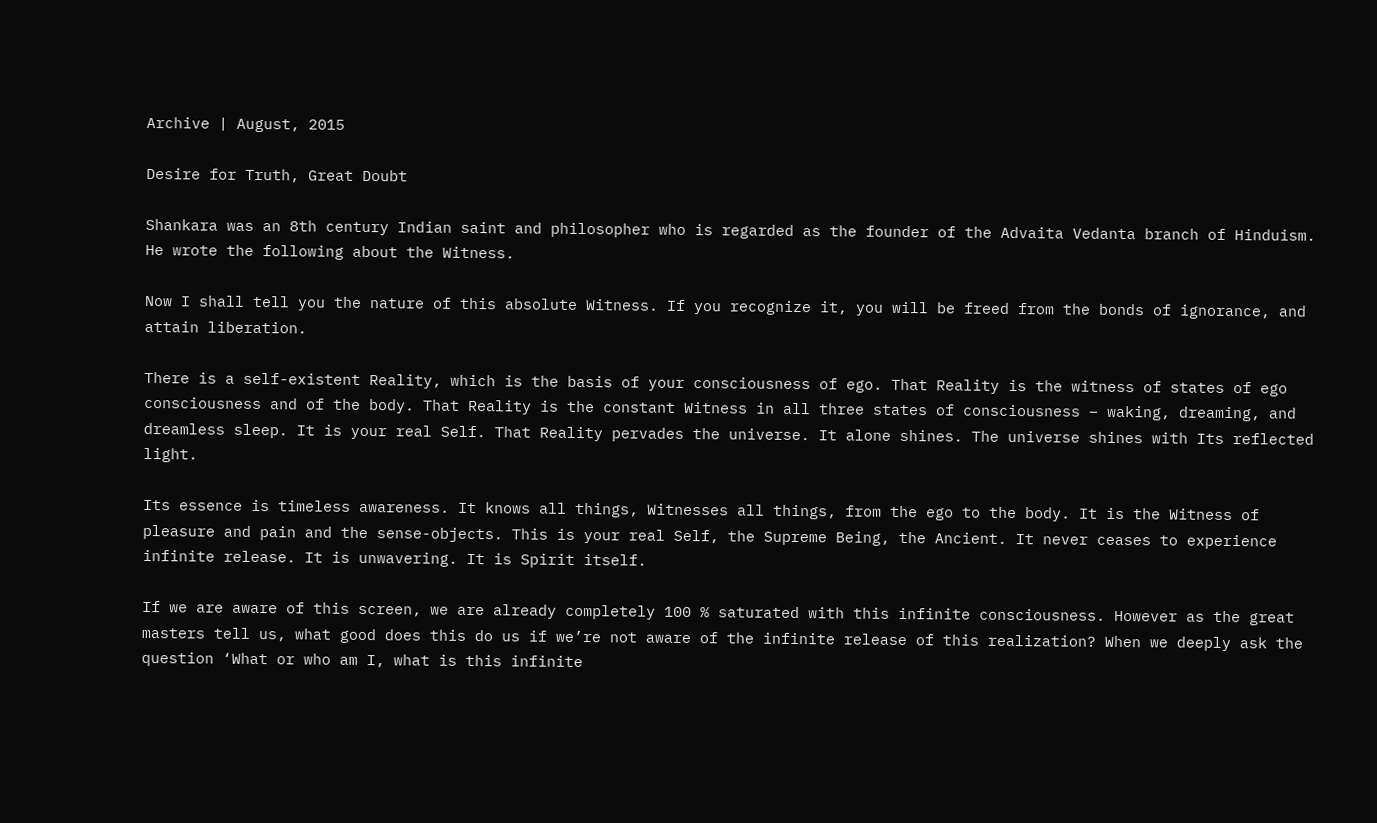Archive | August, 2015

Desire for Truth, Great Doubt

Shankara was an 8th century Indian saint and philosopher who is regarded as the founder of the Advaita Vedanta branch of Hinduism. He wrote the following about the Witness.

Now I shall tell you the nature of this absolute Witness. If you recognize it, you will be freed from the bonds of ignorance, and attain liberation.

There is a self-existent Reality, which is the basis of your consciousness of ego. That Reality is the witness of states of ego consciousness and of the body. That Reality is the constant Witness in all three states of consciousness – waking, dreaming, and dreamless sleep. It is your real Self. That Reality pervades the universe. It alone shines. The universe shines with Its reflected light.

Its essence is timeless awareness. It knows all things, Witnesses all things, from the ego to the body. It is the Witness of pleasure and pain and the sense-objects. This is your real Self, the Supreme Being, the Ancient. It never ceases to experience infinite release. It is unwavering. It is Spirit itself.

If we are aware of this screen, we are already completely 100 % saturated with this infinite consciousness. However as the great masters tell us, what good does this do us if we’re not aware of the infinite release of this realization? When we deeply ask the question ‘What or who am I, what is this infinite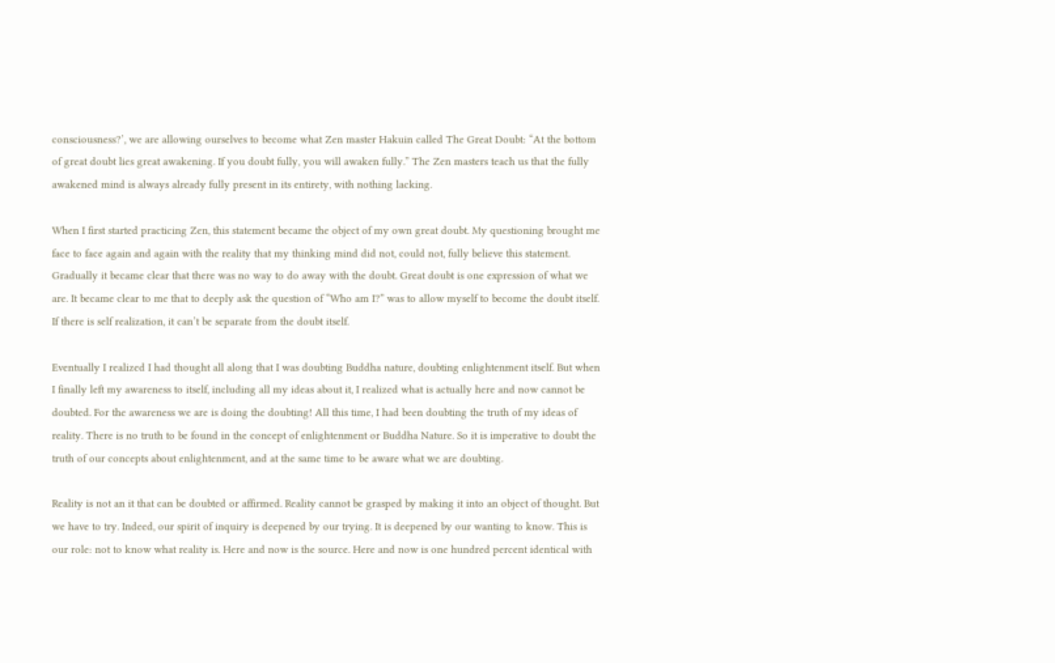consciousness?’, we are allowing ourselves to become what Zen master Hakuin called The Great Doubt: “At the bottom of great doubt lies great awakening. If you doubt fully, you will awaken fully.” The Zen masters teach us that the fully awakened mind is always already fully present in its entirety, with nothing lacking.

When I first started practicing Zen, this statement became the object of my own great doubt. My questioning brought me face to face again and again with the reality that my thinking mind did not, could not, fully believe this statement. Gradually it became clear that there was no way to do away with the doubt. Great doubt is one expression of what we are. It became clear to me that to deeply ask the question of “Who am I?” was to allow myself to become the doubt itself. If there is self realization, it can’t be separate from the doubt itself.

Eventually I realized I had thought all along that I was doubting Buddha nature, doubting enlightenment itself. But when I finally left my awareness to itself, including all my ideas about it, I realized what is actually here and now cannot be doubted. For the awareness we are is doing the doubting! All this time, I had been doubting the truth of my ideas of reality. There is no truth to be found in the concept of enlightenment or Buddha Nature. So it is imperative to doubt the truth of our concepts about enlightenment, and at the same time to be aware what we are doubting.

Reality is not an it that can be doubted or affirmed. Reality cannot be grasped by making it into an object of thought. But we have to try. Indeed, our spirit of inquiry is deepened by our trying. It is deepened by our wanting to know. This is our role: not to know what reality is. Here and now is the source. Here and now is one hundred percent identical with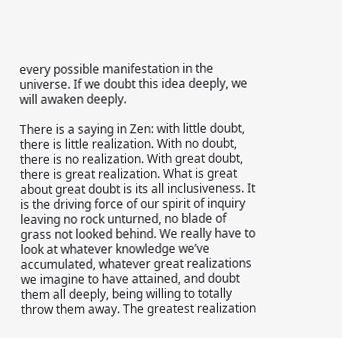every possible manifestation in the universe. If we doubt this idea deeply, we will awaken deeply.

There is a saying in Zen: with little doubt, there is little realization. With no doubt, there is no realization. With great doubt, there is great realization. What is great about great doubt is its all inclusiveness. It is the driving force of our spirit of inquiry leaving no rock unturned, no blade of grass not looked behind. We really have to look at whatever knowledge we’ve accumulated, whatever great realizations we imagine to have attained, and doubt them all deeply, being willing to totally throw them away. The greatest realization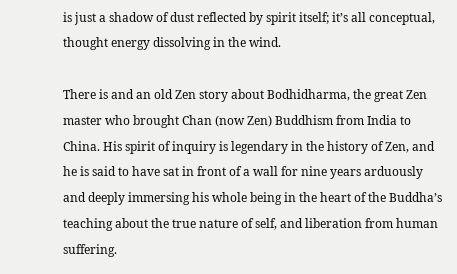is just a shadow of dust reflected by spirit itself; it’s all conceptual, thought energy dissolving in the wind.

There is and an old Zen story about Bodhidharma, the great Zen master who brought Chan (now Zen) Buddhism from India to China. His spirit of inquiry is legendary in the history of Zen, and he is said to have sat in front of a wall for nine years arduously and deeply immersing his whole being in the heart of the Buddha’s teaching about the true nature of self, and liberation from human suffering.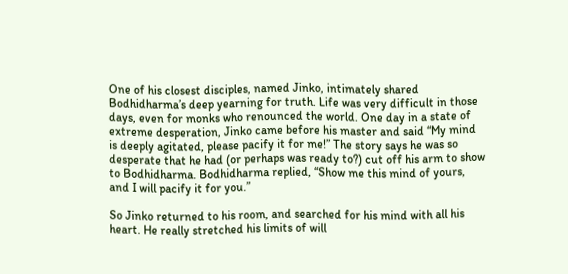One of his closest disciples, named Jinko, intimately shared Bodhidharma’s deep yearning for truth. Life was very difficult in those days, even for monks who renounced the world. One day in a state of extreme desperation, Jinko came before his master and said “My mind is deeply agitated, please pacify it for me!” The story says he was so desperate that he had (or perhaps was ready to?) cut off his arm to show to Bodhidharma. Bodhidharma replied, “Show me this mind of yours, and I will pacify it for you.”

So Jinko returned to his room, and searched for his mind with all his heart. He really stretched his limits of will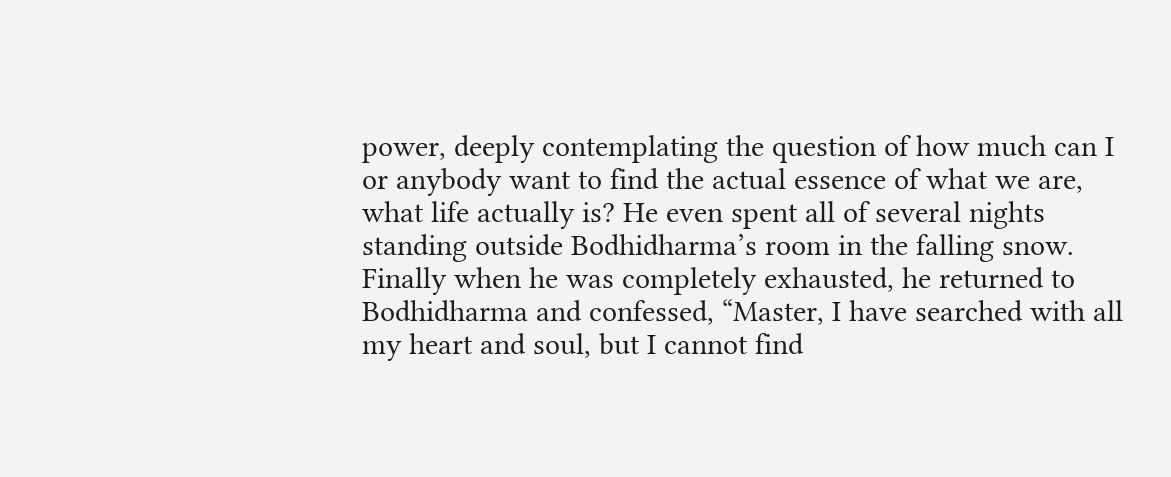power, deeply contemplating the question of how much can I or anybody want to find the actual essence of what we are, what life actually is? He even spent all of several nights standing outside Bodhidharma’s room in the falling snow. Finally when he was completely exhausted, he returned to Bodhidharma and confessed, “Master, I have searched with all my heart and soul, but I cannot find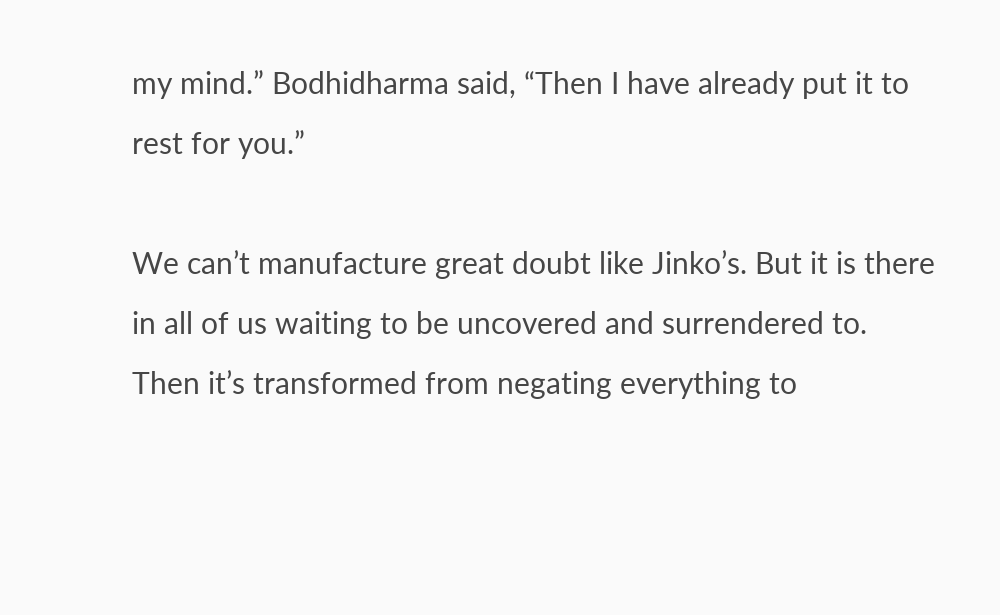my mind.” Bodhidharma said, “Then I have already put it to rest for you.”

We can’t manufacture great doubt like Jinko’s. But it is there in all of us waiting to be uncovered and surrendered to. Then it’s transformed from negating everything to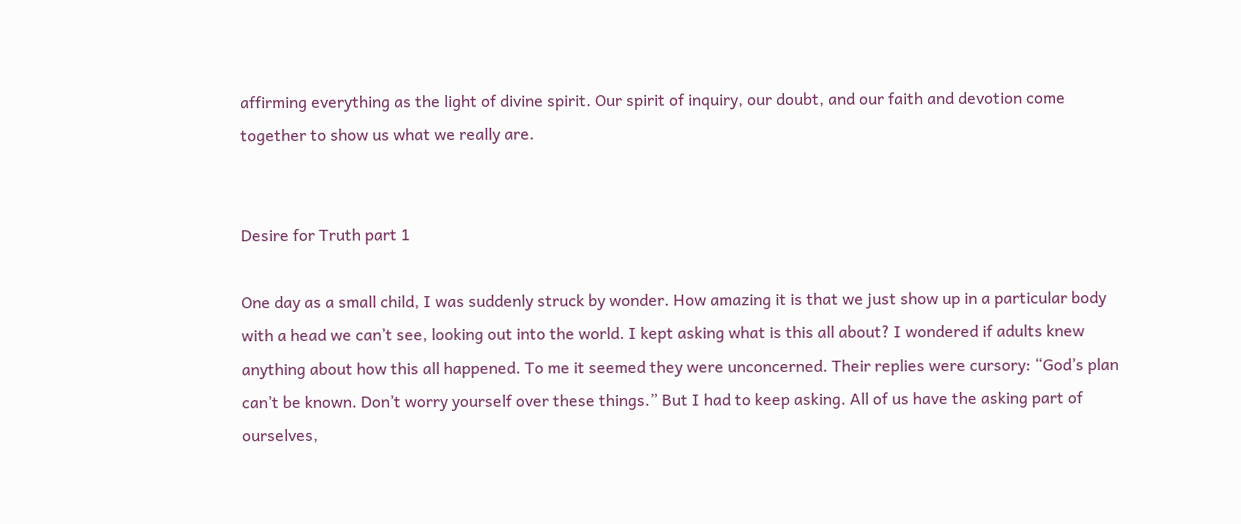affirming everything as the light of divine spirit. Our spirit of inquiry, our doubt, and our faith and devotion come together to show us what we really are.


Desire for Truth part 1

One day as a small child, I was suddenly struck by wonder. How amazing it is that we just show up in a particular body with a head we can’t see, looking out into the world. I kept asking what is this all about? I wondered if adults knew anything about how this all happened. To me it seemed they were unconcerned. Their replies were cursory: “God’s plan can’t be known. Don’t worry yourself over these things.” But I had to keep asking. All of us have the asking part of ourselves,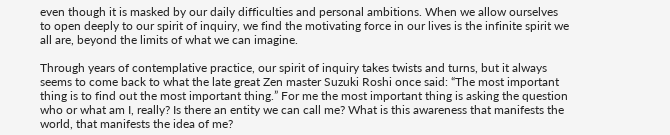even though it is masked by our daily difficulties and personal ambitions. When we allow ourselves to open deeply to our spirit of inquiry, we find the motivating force in our lives is the infinite spirit we all are, beyond the limits of what we can imagine.

Through years of contemplative practice, our spirit of inquiry takes twists and turns, but it always seems to come back to what the late great Zen master Suzuki Roshi once said: “The most important thing is to find out the most important thing.” For me the most important thing is asking the question who or what am I, really? Is there an entity we can call me? What is this awareness that manifests the world, that manifests the idea of me?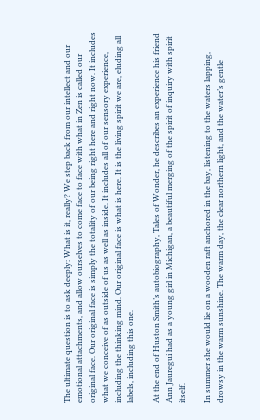The ultimate question is to ask deeply: What is it, really? We step back from our intellect and our emotional attachments, and allow ourselves to come face to face with what in Zen is called our original face. Our original face is simply the totality of our being right here and right now. It includes what we conceive of as outside of us as well as inside. It includes all of our sensory experience, including the thinking mind. Our original face is what is here. It is the living spirit we are, eluding all labels, including this one.

At the end of Huston Smith’s autobiography, Tales of Wonder, he describes an experience his friend Ann Jauregui had as a young girl in Michigan, a beautiful merging of the spirit of inquiry with spirit itself.

In summer she would lie on a wooden raft anchored in the bay, listening to the waters lapping, drowsy in the warm sunshine. The warm day, the clear northern light, and the water’s gentle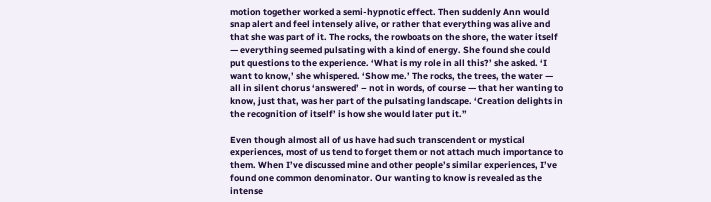motion together worked a semi-hypnotic effect. Then suddenly Ann would snap alert and feel intensely alive, or rather that everything was alive and that she was part of it. The rocks, the rowboats on the shore, the water itself — everything seemed pulsating with a kind of energy. She found she could put questions to the experience. ‘What is my role in all this?’ she asked. ‘I want to know,’ she whispered. ‘Show me.’ The rocks, the trees, the water — all in silent chorus ‘answered’ – not in words, of course — that her wanting to know, just that, was her part of the pulsating landscape. ‘Creation delights in the recognition of itself’ is how she would later put it.”

Even though almost all of us have had such transcendent or mystical experiences, most of us tend to forget them or not attach much importance to them. When I’ve discussed mine and other people’s similar experiences, I’ve found one common denominator. Our wanting to know is revealed as the intense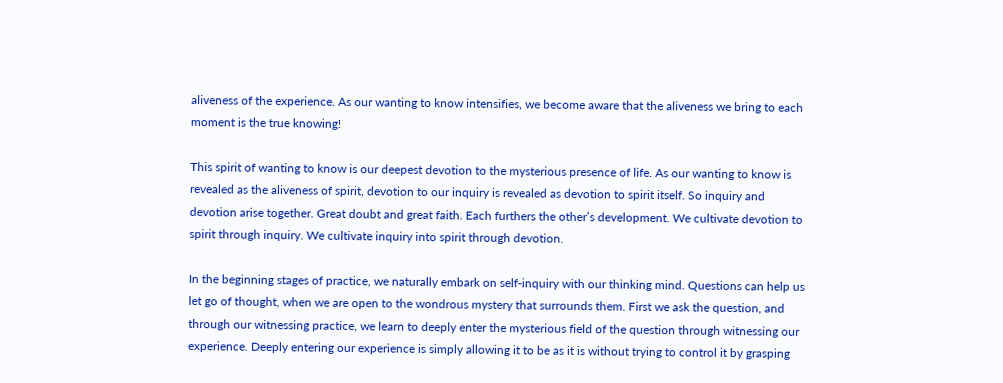aliveness of the experience. As our wanting to know intensifies, we become aware that the aliveness we bring to each moment is the true knowing!

This spirit of wanting to know is our deepest devotion to the mysterious presence of life. As our wanting to know is revealed as the aliveness of spirit, devotion to our inquiry is revealed as devotion to spirit itself. So inquiry and devotion arise together. Great doubt and great faith. Each furthers the other’s development. We cultivate devotion to spirit through inquiry. We cultivate inquiry into spirit through devotion.

In the beginning stages of practice, we naturally embark on self-inquiry with our thinking mind. Questions can help us let go of thought, when we are open to the wondrous mystery that surrounds them. First we ask the question, and through our witnessing practice, we learn to deeply enter the mysterious field of the question through witnessing our experience. Deeply entering our experience is simply allowing it to be as it is without trying to control it by grasping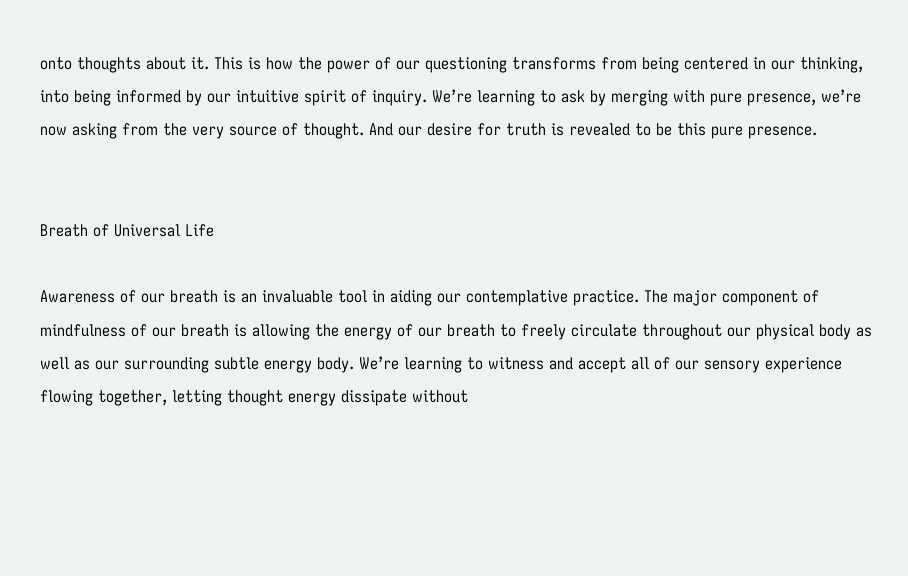onto thoughts about it. This is how the power of our questioning transforms from being centered in our thinking, into being informed by our intuitive spirit of inquiry. We’re learning to ask by merging with pure presence, we’re now asking from the very source of thought. And our desire for truth is revealed to be this pure presence.


Breath of Universal Life

Awareness of our breath is an invaluable tool in aiding our contemplative practice. The major component of mindfulness of our breath is allowing the energy of our breath to freely circulate throughout our physical body as well as our surrounding subtle energy body. We’re learning to witness and accept all of our sensory experience flowing together, letting thought energy dissipate without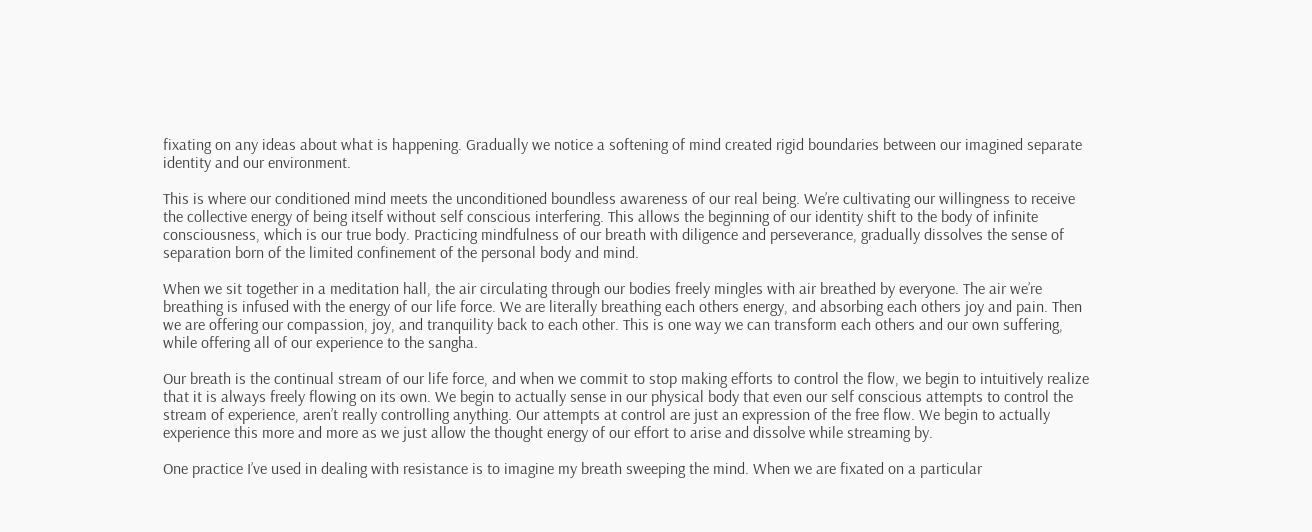fixating on any ideas about what is happening. Gradually we notice a softening of mind created rigid boundaries between our imagined separate identity and our environment.

This is where our conditioned mind meets the unconditioned boundless awareness of our real being. We’re cultivating our willingness to receive the collective energy of being itself without self conscious interfering. This allows the beginning of our identity shift to the body of infinite consciousness, which is our true body. Practicing mindfulness of our breath with diligence and perseverance, gradually dissolves the sense of separation born of the limited confinement of the personal body and mind.

When we sit together in a meditation hall, the air circulating through our bodies freely mingles with air breathed by everyone. The air we’re breathing is infused with the energy of our life force. We are literally breathing each others energy, and absorbing each others joy and pain. Then we are offering our compassion, joy, and tranquility back to each other. This is one way we can transform each others and our own suffering, while offering all of our experience to the sangha.

Our breath is the continual stream of our life force, and when we commit to stop making efforts to control the flow, we begin to intuitively realize that it is always freely flowing on its own. We begin to actually sense in our physical body that even our self conscious attempts to control the stream of experience, aren’t really controlling anything. Our attempts at control are just an expression of the free flow. We begin to actually experience this more and more as we just allow the thought energy of our effort to arise and dissolve while streaming by.

One practice I’ve used in dealing with resistance is to imagine my breath sweeping the mind. When we are fixated on a particular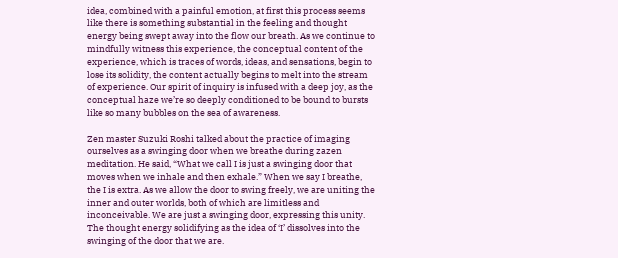idea, combined with a painful emotion, at first this process seems like there is something substantial in the feeling and thought energy being swept away into the flow our breath. As we continue to mindfully witness this experience, the conceptual content of the experience, which is traces of words, ideas, and sensations, begin to lose its solidity, the content actually begins to melt into the stream of experience. Our spirit of inquiry is infused with a deep joy, as the conceptual haze we’re so deeply conditioned to be bound to bursts like so many bubbles on the sea of awareness.

Zen master Suzuki Roshi talked about the practice of imaging ourselves as a swinging door when we breathe during zazen meditation. He said, “What we call I is just a swinging door that moves when we inhale and then exhale.” When we say I breathe, the I is extra. As we allow the door to swing freely, we are uniting the inner and outer worlds, both of which are limitless and inconceivable. We are just a swinging door, expressing this unity. The thought energy solidifying as the idea of ‘I’ dissolves into the swinging of the door that we are.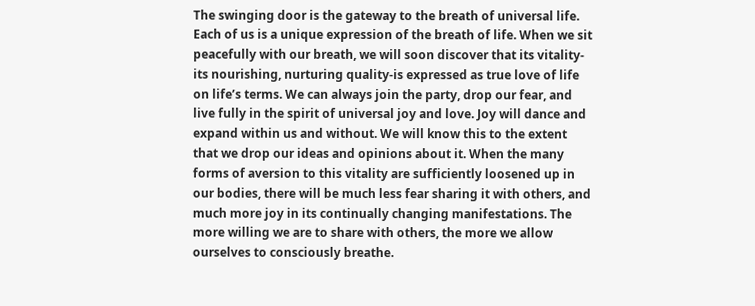The swinging door is the gateway to the breath of universal life. Each of us is a unique expression of the breath of life. When we sit peacefully with our breath, we will soon discover that its vitality- its nourishing, nurturing quality-is expressed as true love of life on life’s terms. We can always join the party, drop our fear, and live fully in the spirit of universal joy and love. Joy will dance and expand within us and without. We will know this to the extent that we drop our ideas and opinions about it. When the many forms of aversion to this vitality are sufficiently loosened up in our bodies, there will be much less fear sharing it with others, and much more joy in its continually changing manifestations. The more willing we are to share with others, the more we allow ourselves to consciously breathe.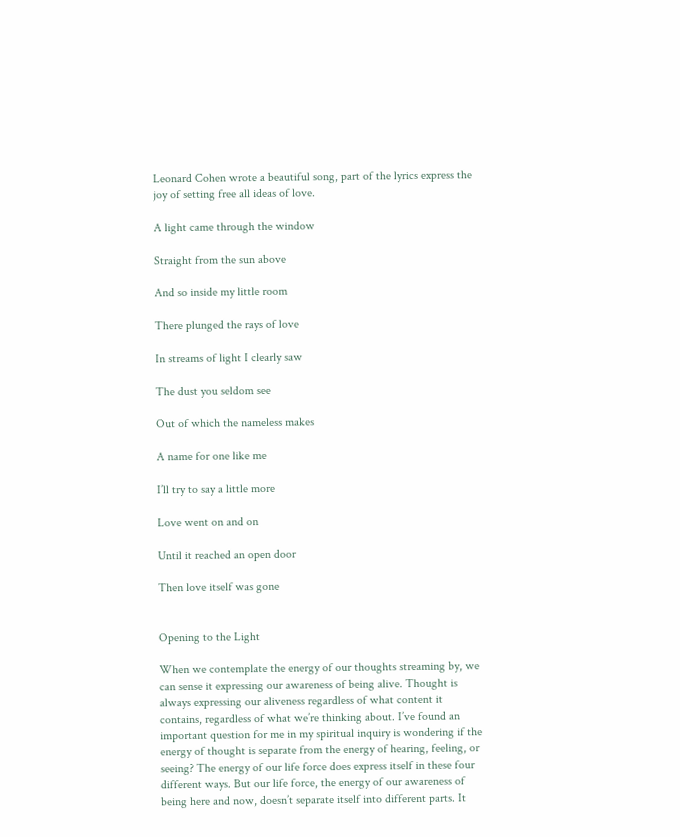Leonard Cohen wrote a beautiful song, part of the lyrics express the joy of setting free all ideas of love.

A light came through the window

Straight from the sun above

And so inside my little room

There plunged the rays of love

In streams of light I clearly saw

The dust you seldom see

Out of which the nameless makes

A name for one like me

I’ll try to say a little more

Love went on and on

Until it reached an open door

Then love itself was gone


Opening to the Light

When we contemplate the energy of our thoughts streaming by, we can sense it expressing our awareness of being alive. Thought is always expressing our aliveness regardless of what content it contains, regardless of what we’re thinking about. I’ve found an important question for me in my spiritual inquiry is wondering if the energy of thought is separate from the energy of hearing, feeling, or seeing? The energy of our life force does express itself in these four different ways. But our life force, the energy of our awareness of being here and now, doesn’t separate itself into different parts. It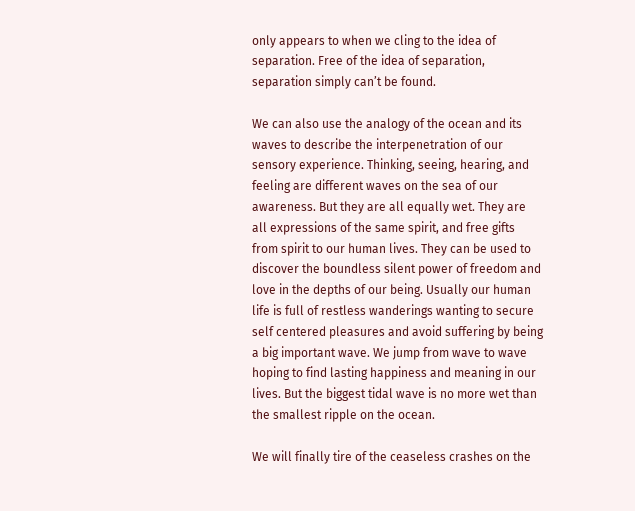only appears to when we cling to the idea of separation. Free of the idea of separation, separation simply can’t be found.

We can also use the analogy of the ocean and its waves to describe the interpenetration of our sensory experience. Thinking, seeing, hearing, and feeling are different waves on the sea of our awareness. But they are all equally wet. They are all expressions of the same spirit, and free gifts from spirit to our human lives. They can be used to discover the boundless silent power of freedom and love in the depths of our being. Usually our human life is full of restless wanderings wanting to secure self centered pleasures and avoid suffering by being a big important wave. We jump from wave to wave hoping to find lasting happiness and meaning in our lives. But the biggest tidal wave is no more wet than the smallest ripple on the ocean.

We will finally tire of the ceaseless crashes on the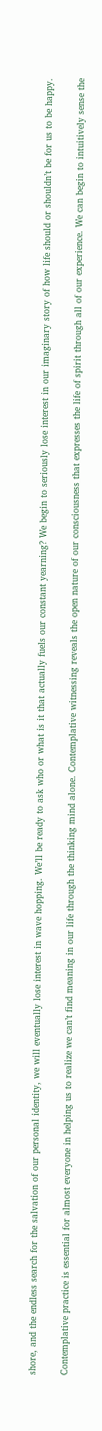shore, and the endless search for the salvation of our personal identity, we will eventually lose interest in wave hopping. We’ll be ready to ask who or what is it that actually fuels our constant yearning? We begin to seriously lose interest in our imaginary story of how life should or shouldn’t be for us to be happy.

Contemplative practice is essential for almost everyone in helping us to realize we can’t find meaning in our life through the thinking mind alone. Contemplative witnessing reveals the open nature of our consciousness that expresses the life of spirit through all of our experience. We can begin to intuitively sense the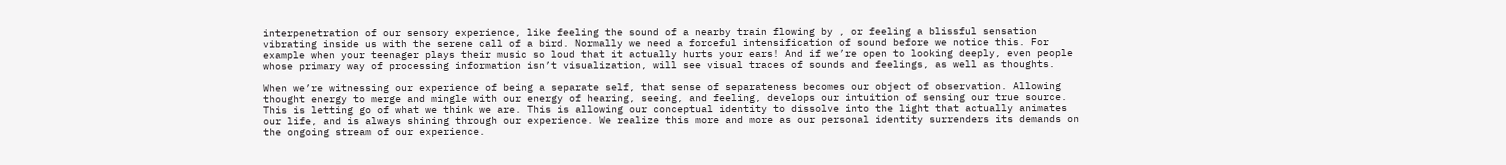interpenetration of our sensory experience, like feeling the sound of a nearby train flowing by , or feeling a blissful sensation vibrating inside us with the serene call of a bird. Normally we need a forceful intensification of sound before we notice this. For example when your teenager plays their music so loud that it actually hurts your ears! And if we’re open to looking deeply, even people whose primary way of processing information isn’t visualization, will see visual traces of sounds and feelings, as well as thoughts.

When we’re witnessing our experience of being a separate self, that sense of separateness becomes our object of observation. Allowing thought energy to merge and mingle with our energy of hearing, seeing, and feeling, develops our intuition of sensing our true source. This is letting go of what we think we are. This is allowing our conceptual identity to dissolve into the light that actually animates our life, and is always shining through our experience. We realize this more and more as our personal identity surrenders its demands on the ongoing stream of our experience.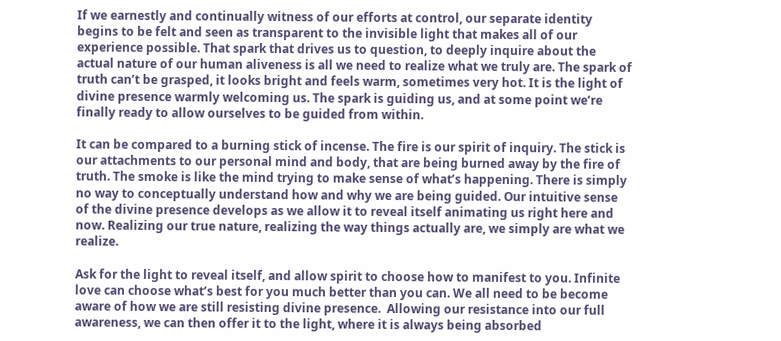If we earnestly and continually witness of our efforts at control, our separate identity begins to be felt and seen as transparent to the invisible light that makes all of our experience possible. That spark that drives us to question, to deeply inquire about the actual nature of our human aliveness is all we need to realize what we truly are. The spark of truth can’t be grasped, it looks bright and feels warm, sometimes very hot. It is the light of divine presence warmly welcoming us. The spark is guiding us, and at some point we’re finally ready to allow ourselves to be guided from within.

It can be compared to a burning stick of incense. The fire is our spirit of inquiry. The stick is our attachments to our personal mind and body, that are being burned away by the fire of truth. The smoke is like the mind trying to make sense of what’s happening. There is simply no way to conceptually understand how and why we are being guided. Our intuitive sense of the divine presence develops as we allow it to reveal itself animating us right here and now. Realizing our true nature, realizing the way things actually are, we simply are what we realize.

Ask for the light to reveal itself, and allow spirit to choose how to manifest to you. Infinite love can choose what’s best for you much better than you can. We all need to be become aware of how we are still resisting divine presence.  Allowing our resistance into our full awareness, we can then offer it to the light, where it is always being absorbed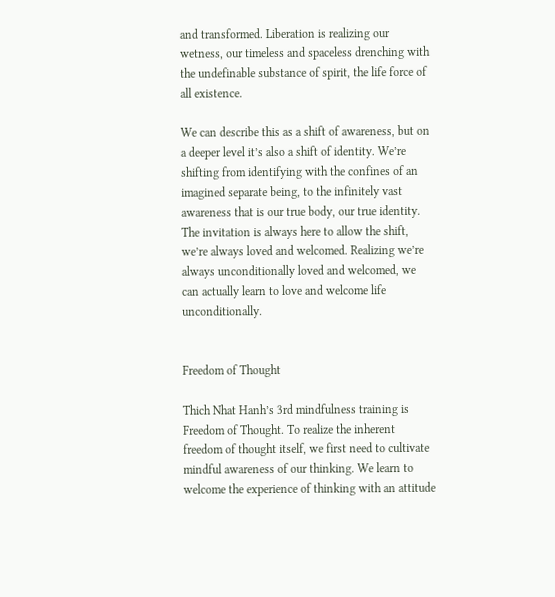and transformed. Liberation is realizing our wetness, our timeless and spaceless drenching with the undefinable substance of spirit, the life force of all existence.

We can describe this as a shift of awareness, but on a deeper level it’s also a shift of identity. We’re shifting from identifying with the confines of an imagined separate being, to the infinitely vast awareness that is our true body, our true identity. The invitation is always here to allow the shift, we’re always loved and welcomed. Realizing we’re always unconditionally loved and welcomed, we can actually learn to love and welcome life unconditionally.


Freedom of Thought

Thich Nhat Hanh’s 3rd mindfulness training is Freedom of Thought. To realize the inherent freedom of thought itself, we first need to cultivate mindful awareness of our thinking. We learn to welcome the experience of thinking with an attitude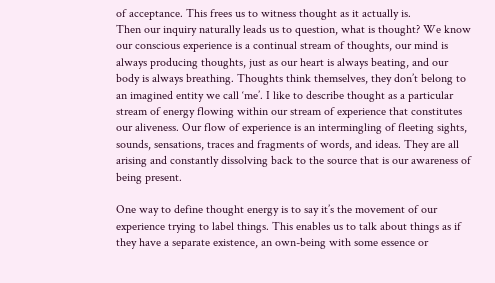of acceptance. This frees us to witness thought as it actually is.
Then our inquiry naturally leads us to question, what is thought? We know our conscious experience is a continual stream of thoughts, our mind is always producing thoughts, just as our heart is always beating, and our body is always breathing. Thoughts think themselves, they don’t belong to an imagined entity we call ‘me’. I like to describe thought as a particular stream of energy flowing within our stream of experience that constitutes our aliveness. Our flow of experience is an intermingling of fleeting sights, sounds, sensations, traces and fragments of words, and ideas. They are all arising and constantly dissolving back to the source that is our awareness of being present.

One way to define thought energy is to say it’s the movement of our experience trying to label things. This enables us to talk about things as if they have a separate existence, an own-being with some essence or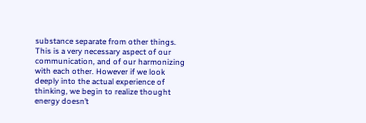substance separate from other things. This is a very necessary aspect of our communication, and of our harmonizing with each other. However if we look deeply into the actual experience of thinking, we begin to realize thought energy doesn’t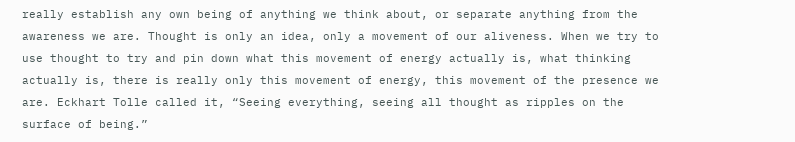really establish any own being of anything we think about, or separate anything from the awareness we are. Thought is only an idea, only a movement of our aliveness. When we try to use thought to try and pin down what this movement of energy actually is, what thinking actually is, there is really only this movement of energy, this movement of the presence we are. Eckhart Tolle called it, “Seeing everything, seeing all thought as ripples on the surface of being.”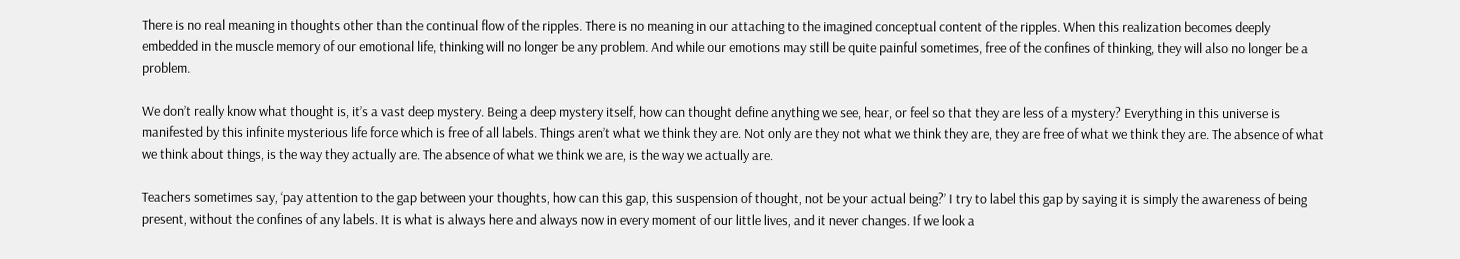There is no real meaning in thoughts other than the continual flow of the ripples. There is no meaning in our attaching to the imagined conceptual content of the ripples. When this realization becomes deeply embedded in the muscle memory of our emotional life, thinking will no longer be any problem. And while our emotions may still be quite painful sometimes, free of the confines of thinking, they will also no longer be a problem.

We don’t really know what thought is, it’s a vast deep mystery. Being a deep mystery itself, how can thought define anything we see, hear, or feel so that they are less of a mystery? Everything in this universe is manifested by this infinite mysterious life force which is free of all labels. Things aren’t what we think they are. Not only are they not what we think they are, they are free of what we think they are. The absence of what we think about things, is the way they actually are. The absence of what we think we are, is the way we actually are.

Teachers sometimes say, ‘pay attention to the gap between your thoughts, how can this gap, this suspension of thought, not be your actual being?’ I try to label this gap by saying it is simply the awareness of being present, without the confines of any labels. It is what is always here and always now in every moment of our little lives, and it never changes. If we look a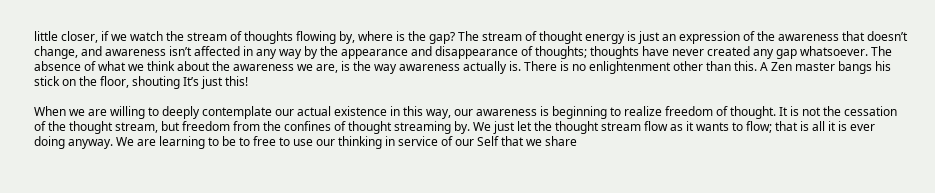little closer, if we watch the stream of thoughts flowing by, where is the gap? The stream of thought energy is just an expression of the awareness that doesn’t change, and awareness isn’t affected in any way by the appearance and disappearance of thoughts; thoughts have never created any gap whatsoever. The absence of what we think about the awareness we are, is the way awareness actually is. There is no enlightenment other than this. A Zen master bangs his stick on the floor, shouting It’s just this!

When we are willing to deeply contemplate our actual existence in this way, our awareness is beginning to realize freedom of thought. It is not the cessation of the thought stream, but freedom from the confines of thought streaming by. We just let the thought stream flow as it wants to flow; that is all it is ever doing anyway. We are learning to be to free to use our thinking in service of our Self that we share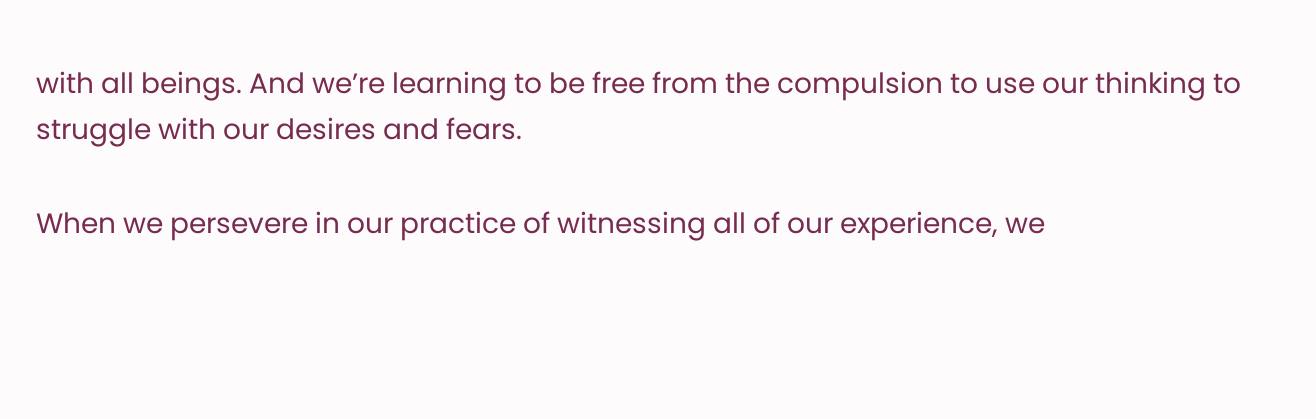with all beings. And we’re learning to be free from the compulsion to use our thinking to struggle with our desires and fears.

When we persevere in our practice of witnessing all of our experience, we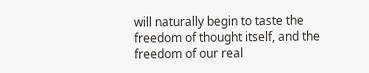will naturally begin to taste the freedom of thought itself, and the freedom of our real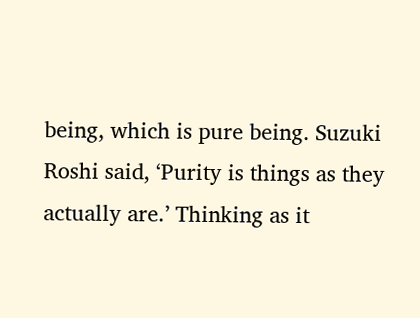being, which is pure being. Suzuki Roshi said, ‘Purity is things as they actually are.’ Thinking as it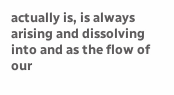actually is, is always arising and dissolving into and as the flow of our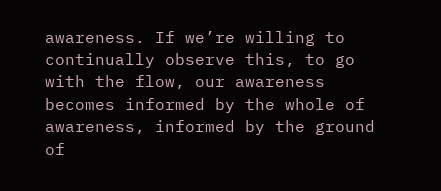awareness. If we’re willing to continually observe this, to go with the flow, our awareness becomes informed by the whole of awareness, informed by the ground of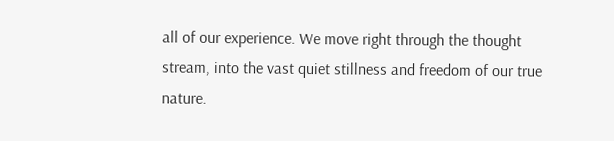all of our experience. We move right through the thought stream, into the vast quiet stillness and freedom of our true nature.